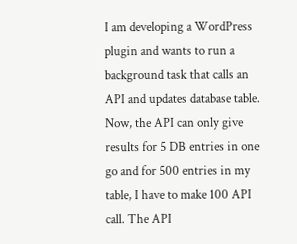I am developing a WordPress plugin and wants to run a background task that calls an API and updates database table. Now, the API can only give results for 5 DB entries in one go and for 500 entries in my table, I have to make 100 API call. The API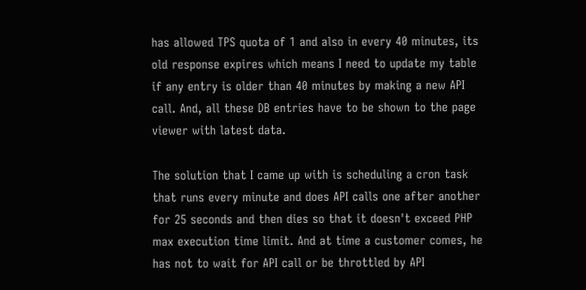has allowed TPS quota of 1 and also in every 40 minutes, its old response expires which means I need to update my table if any entry is older than 40 minutes by making a new API call. And, all these DB entries have to be shown to the page viewer with latest data.

The solution that I came up with is scheduling a cron task that runs every minute and does API calls one after another for 25 seconds and then dies so that it doesn't exceed PHP max execution time limit. And at time a customer comes, he has not to wait for API call or be throttled by API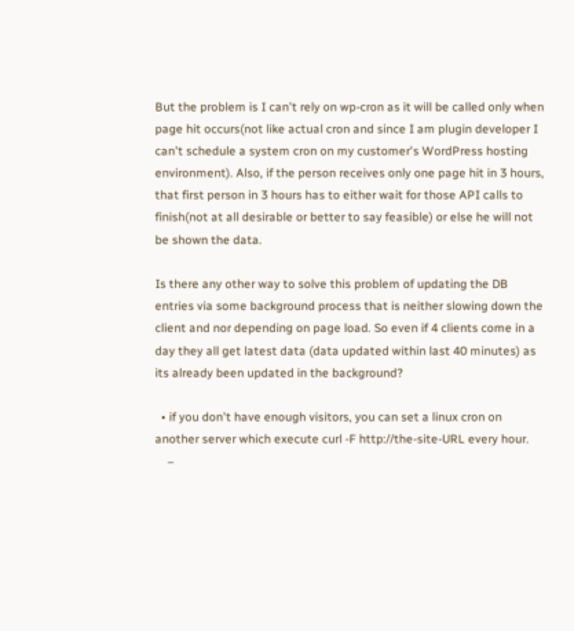But the problem is I can't rely on wp-cron as it will be called only when page hit occurs(not like actual cron and since I am plugin developer I can't schedule a system cron on my customer's WordPress hosting environment). Also, if the person receives only one page hit in 3 hours, that first person in 3 hours has to either wait for those API calls to finish(not at all desirable or better to say feasible) or else he will not be shown the data.

Is there any other way to solve this problem of updating the DB entries via some background process that is neither slowing down the client and nor depending on page load. So even if 4 clients come in a day they all get latest data (data updated within last 40 minutes) as its already been updated in the background?

  • if you don't have enough visitors, you can set a linux cron on another server which execute curl -F http://the-site-URL every hour.
    –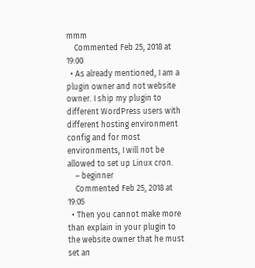mmm
    Commented Feb 25, 2018 at 19:00
  • As already mentioned, I am a plugin owner and not website owner. I ship my plugin to different WordPress users with different hosting environment config and for most environments, I will not be allowed to set up Linux cron.
    – beginner
    Commented Feb 25, 2018 at 19:05
  • Then you cannot make more than explain in your plugin to the website owner that he must set an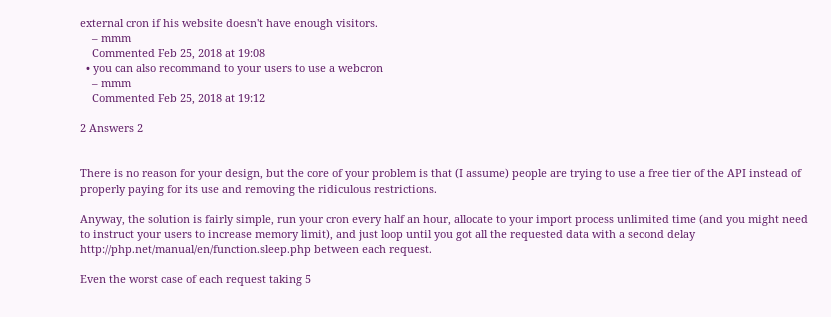external cron if his website doesn't have enough visitors.
    – mmm
    Commented Feb 25, 2018 at 19:08
  • you can also recommand to your users to use a webcron
    – mmm
    Commented Feb 25, 2018 at 19:12

2 Answers 2


There is no reason for your design, but the core of your problem is that (I assume) people are trying to use a free tier of the API instead of properly paying for its use and removing the ridiculous restrictions.

Anyway, the solution is fairly simple, run your cron every half an hour, allocate to your import process unlimited time (and you might need to instruct your users to increase memory limit), and just loop until you got all the requested data with a second delay http://php.net/manual/en/function.sleep.php between each request.

Even the worst case of each request taking 5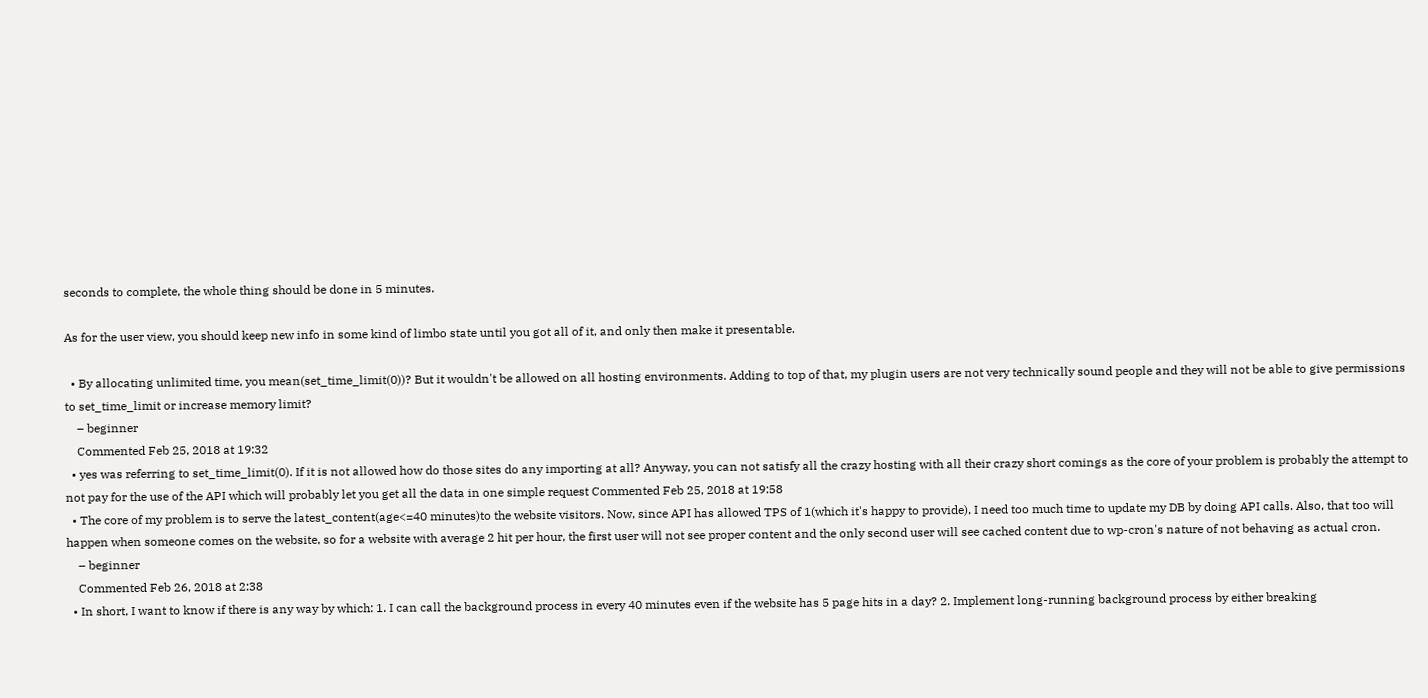seconds to complete, the whole thing should be done in 5 minutes.

As for the user view, you should keep new info in some kind of limbo state until you got all of it, and only then make it presentable.

  • By allocating unlimited time, you mean(set_time_limit(0))? But it wouldn't be allowed on all hosting environments. Adding to top of that, my plugin users are not very technically sound people and they will not be able to give permissions to set_time_limit or increase memory limit?
    – beginner
    Commented Feb 25, 2018 at 19:32
  • yes was referring to set_time_limit(0). If it is not allowed how do those sites do any importing at all? Anyway, you can not satisfy all the crazy hosting with all their crazy short comings as the core of your problem is probably the attempt to not pay for the use of the API which will probably let you get all the data in one simple request Commented Feb 25, 2018 at 19:58
  • The core of my problem is to serve the latest_content(age<=40 minutes)to the website visitors. Now, since API has allowed TPS of 1(which it's happy to provide), I need too much time to update my DB by doing API calls. Also, that too will happen when someone comes on the website, so for a website with average 2 hit per hour, the first user will not see proper content and the only second user will see cached content due to wp-cron's nature of not behaving as actual cron.
    – beginner
    Commented Feb 26, 2018 at 2:38
  • In short, I want to know if there is any way by which: 1. I can call the background process in every 40 minutes even if the website has 5 page hits in a day? 2. Implement long-running background process by either breaking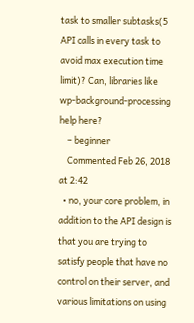task to smaller subtasks(5 API calls in every task to avoid max execution time limit)? Can, libraries like wp-background-processing help here?
    – beginner
    Commented Feb 26, 2018 at 2:42
  • no, your core problem, in addition to the API design is that you are trying to satisfy people that have no control on their server, and various limitations on using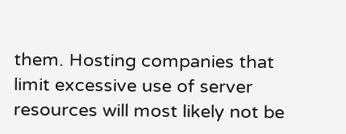them. Hosting companies that limit excessive use of server resources will most likely not be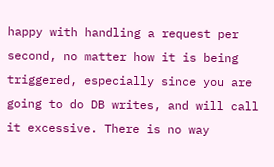happy with handling a request per second, no matter how it is being triggered, especially since you are going to do DB writes, and will call it excessive. There is no way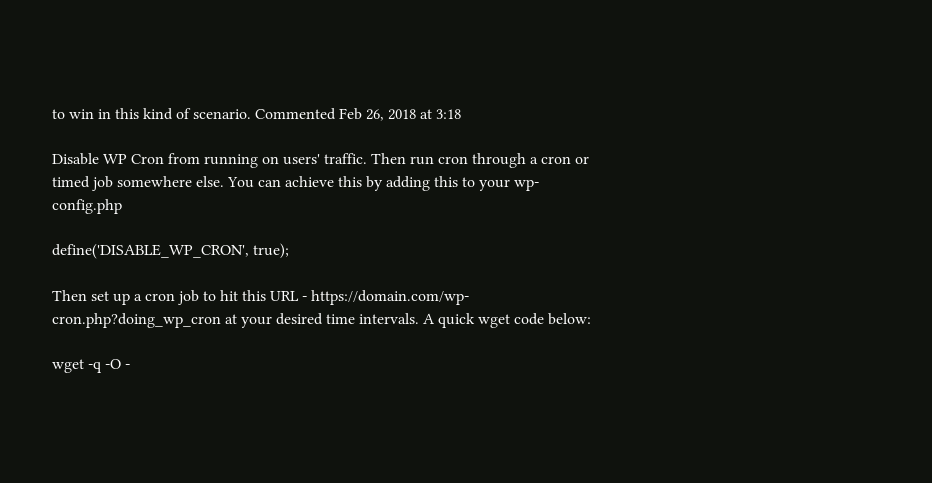to win in this kind of scenario. Commented Feb 26, 2018 at 3:18

Disable WP Cron from running on users' traffic. Then run cron through a cron or timed job somewhere else. You can achieve this by adding this to your wp-config.php

define('DISABLE_WP_CRON', true);

Then set up a cron job to hit this URL - https://domain.com/wp-cron.php?doing_wp_cron at your desired time intervals. A quick wget code below:

wget -q -O -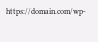https://domain.com/wp-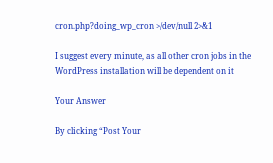cron.php?doing_wp_cron >/dev/null 2>&1

I suggest every minute, as all other cron jobs in the WordPress installation will be dependent on it

Your Answer

By clicking “Post Your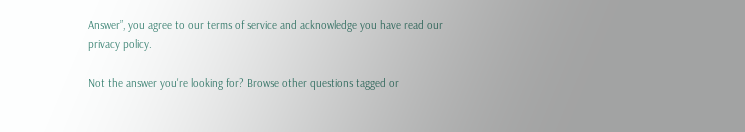Answer”, you agree to our terms of service and acknowledge you have read our privacy policy.

Not the answer you're looking for? Browse other questions tagged or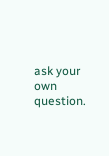ask your own question.